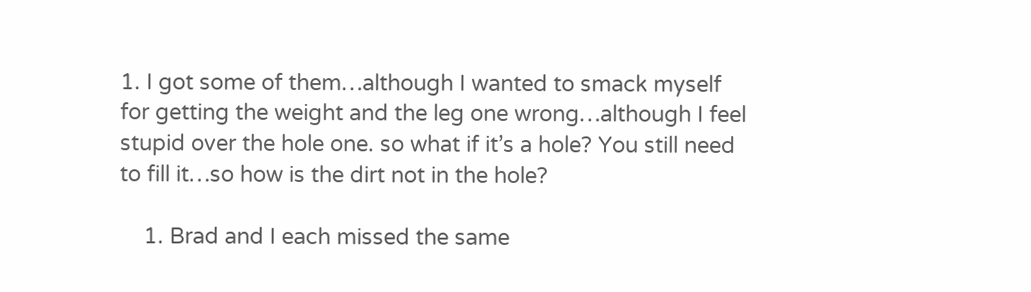1. I got some of them…although I wanted to smack myself for getting the weight and the leg one wrong…although I feel stupid over the hole one. so what if it’s a hole? You still need to fill it…so how is the dirt not in the hole?

    1. Brad and I each missed the same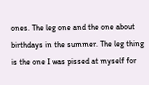ones. The leg one and the one about birthdays in the summer. The leg thing is the one I was pissed at myself for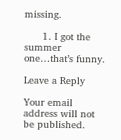missing.

      1. I got the summer one…that’s funny.

Leave a Reply

Your email address will not be published.